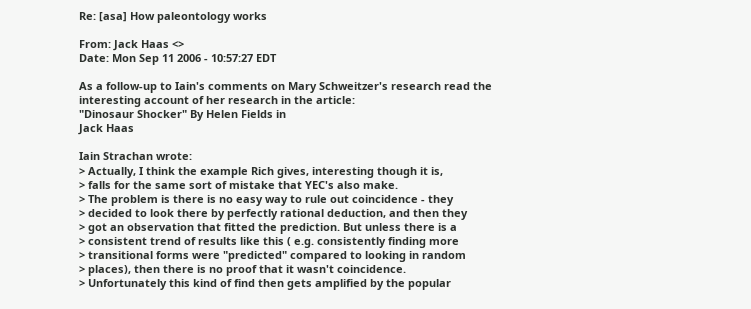Re: [asa] How paleontology works

From: Jack Haas <>
Date: Mon Sep 11 2006 - 10:57:27 EDT

As a follow-up to Iain's comments on Mary Schweitzer's research read the
interesting account of her research in the article:
"Dinosaur Shocker" By Helen Fields in
Jack Haas

Iain Strachan wrote:
> Actually, I think the example Rich gives, interesting though it is,
> falls for the same sort of mistake that YEC's also make.
> The problem is there is no easy way to rule out coincidence - they
> decided to look there by perfectly rational deduction, and then they
> got an observation that fitted the prediction. But unless there is a
> consistent trend of results like this ( e.g. consistently finding more
> transitional forms were "predicted" compared to looking in random
> places), then there is no proof that it wasn't coincidence.
> Unfortunately this kind of find then gets amplified by the popular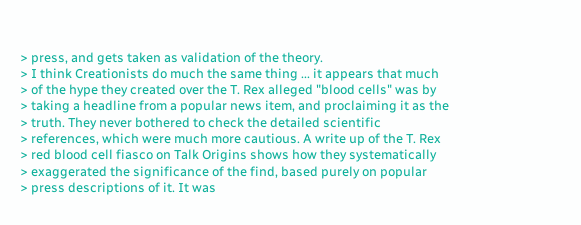> press, and gets taken as validation of the theory.
> I think Creationists do much the same thing ... it appears that much
> of the hype they created over the T. Rex alleged "blood cells" was by
> taking a headline from a popular news item, and proclaiming it as the
> truth. They never bothered to check the detailed scientific
> references, which were much more cautious. A write up of the T. Rex
> red blood cell fiasco on Talk Origins shows how they systematically
> exaggerated the significance of the find, based purely on popular
> press descriptions of it. It was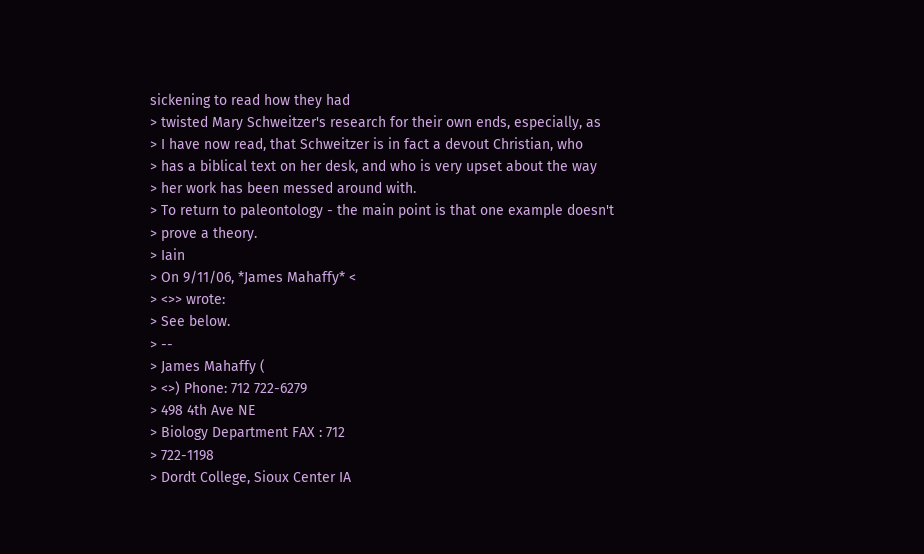sickening to read how they had
> twisted Mary Schweitzer's research for their own ends, especially, as
> I have now read, that Schweitzer is in fact a devout Christian, who
> has a biblical text on her desk, and who is very upset about the way
> her work has been messed around with.
> To return to paleontology - the main point is that one example doesn't
> prove a theory.
> Iain
> On 9/11/06, *James Mahaffy* <
> <>> wrote:
> See below.
> --
> James Mahaffy (
> <>) Phone: 712 722-6279
> 498 4th Ave NE
> Biology Department FAX : 712
> 722-1198
> Dordt College, Sioux Center IA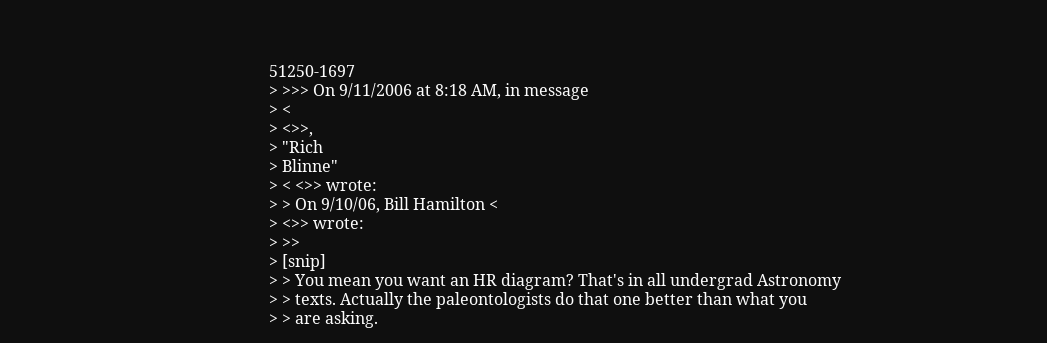51250-1697
> >>> On 9/11/2006 at 8:18 AM, in message
> <
> <>>,
> "Rich
> Blinne"
> < <>> wrote:
> > On 9/10/06, Bill Hamilton <
> <>> wrote:
> >>
> [snip]
> > You mean you want an HR diagram? That's in all undergrad Astronomy
> > texts. Actually the paleontologists do that one better than what you
> > are asking.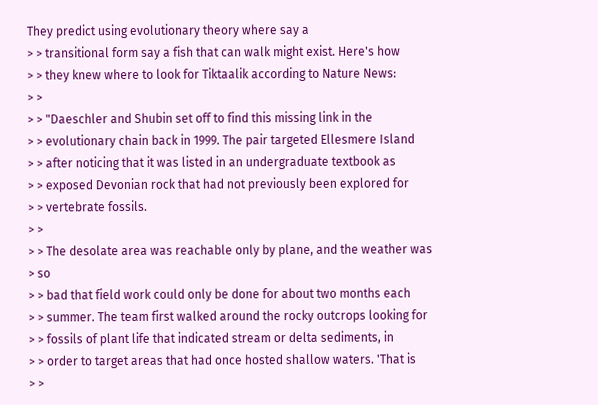They predict using evolutionary theory where say a
> > transitional form say a fish that can walk might exist. Here's how
> > they knew where to look for Tiktaalik according to Nature News:
> >
> > "Daeschler and Shubin set off to find this missing link in the
> > evolutionary chain back in 1999. The pair targeted Ellesmere Island
> > after noticing that it was listed in an undergraduate textbook as
> > exposed Devonian rock that had not previously been explored for
> > vertebrate fossils.
> >
> > The desolate area was reachable only by plane, and the weather was
> so
> > bad that field work could only be done for about two months each
> > summer. The team first walked around the rocky outcrops looking for
> > fossils of plant life that indicated stream or delta sediments, in
> > order to target areas that had once hosted shallow waters. 'That is
> >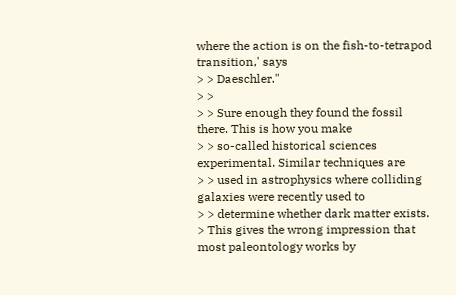where the action is on the fish-to-tetrapod transition,' says
> > Daeschler."
> >
> > Sure enough they found the fossil there. This is how you make
> > so-called historical sciences experimental. Similar techniques are
> > used in astrophysics where colliding galaxies were recently used to
> > determine whether dark matter exists.
> This gives the wrong impression that most paleontology works by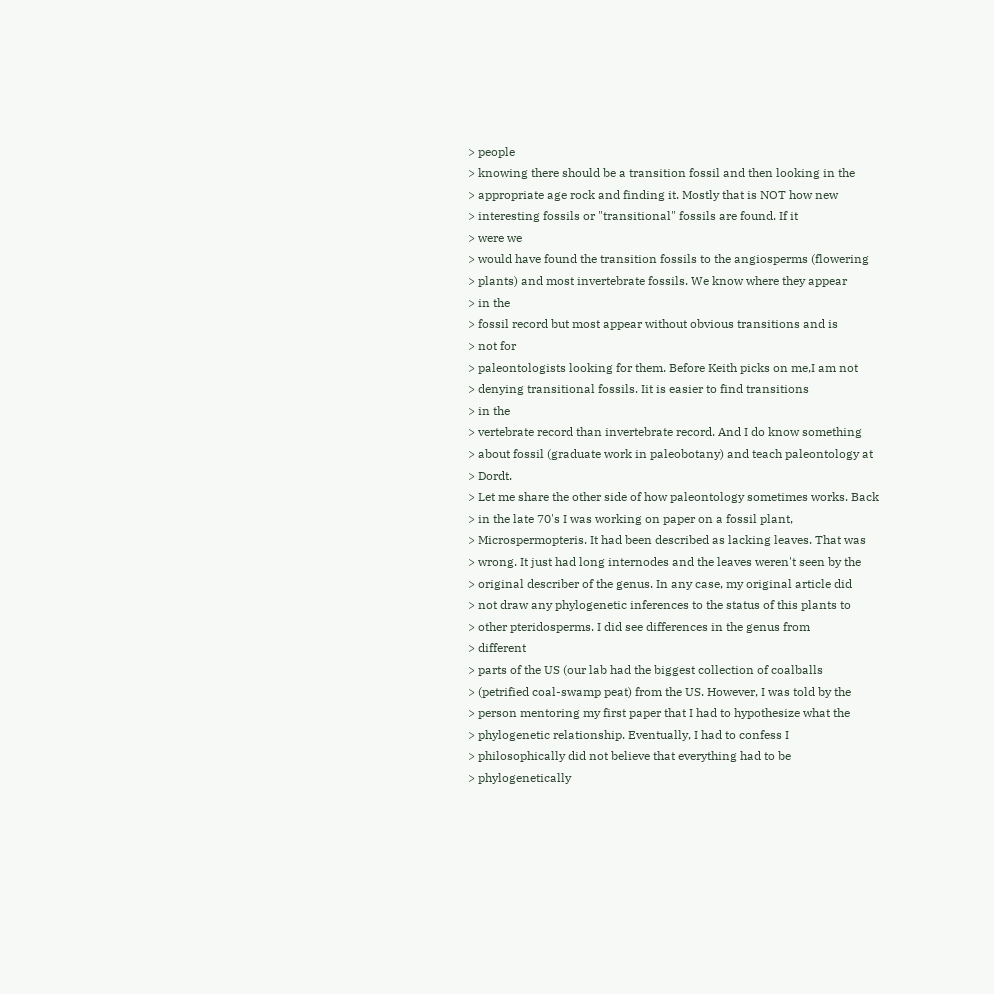> people
> knowing there should be a transition fossil and then looking in the
> appropriate age rock and finding it. Mostly that is NOT how new
> interesting fossils or "transitional" fossils are found. If it
> were we
> would have found the transition fossils to the angiosperms (flowering
> plants) and most invertebrate fossils. We know where they appear
> in the
> fossil record but most appear without obvious transitions and is
> not for
> paleontologists looking for them. Before Keith picks on me,I am not
> denying transitional fossils. Iit is easier to find transitions
> in the
> vertebrate record than invertebrate record. And I do know something
> about fossil (graduate work in paleobotany) and teach paleontology at
> Dordt.
> Let me share the other side of how paleontology sometimes works. Back
> in the late 70's I was working on paper on a fossil plant,
> Microspermopteris. It had been described as lacking leaves. That was
> wrong. It just had long internodes and the leaves weren't seen by the
> original describer of the genus. In any case, my original article did
> not draw any phylogenetic inferences to the status of this plants to
> other pteridosperms. I did see differences in the genus from
> different
> parts of the US (our lab had the biggest collection of coalballs
> (petrified coal-swamp peat) from the US. However, I was told by the
> person mentoring my first paper that I had to hypothesize what the
> phylogenetic relationship. Eventually, I had to confess I
> philosophically did not believe that everything had to be
> phylogenetically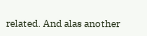related. And alas another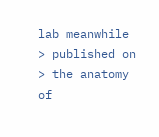lab meanwhile
> published on
> the anatomy of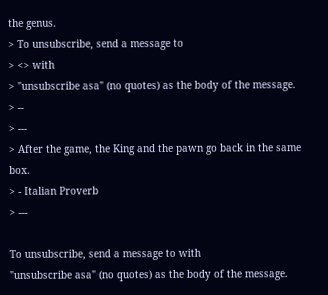the genus.
> To unsubscribe, send a message to
> <> with
> "unsubscribe asa" (no quotes) as the body of the message.
> --
> ---
> After the game, the King and the pawn go back in the same box.
> - Italian Proverb
> ---

To unsubscribe, send a message to with
"unsubscribe asa" (no quotes) as the body of the message.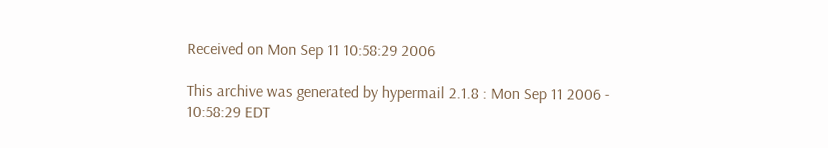Received on Mon Sep 11 10:58:29 2006

This archive was generated by hypermail 2.1.8 : Mon Sep 11 2006 - 10:58:29 EDT